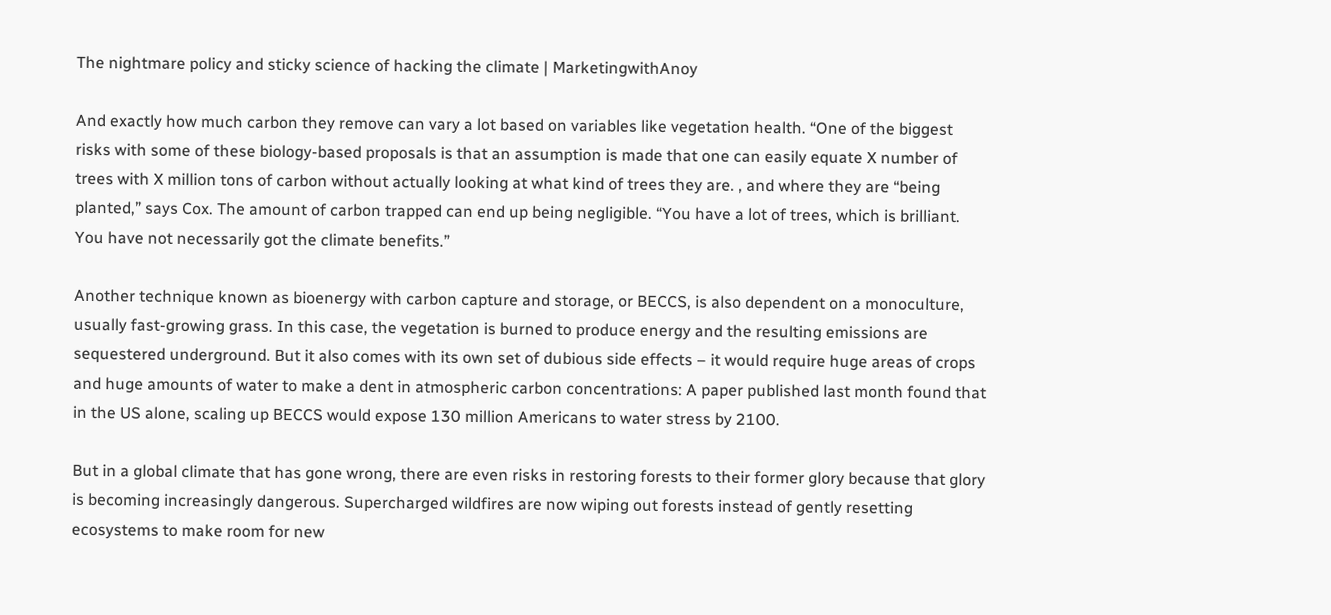The nightmare policy and sticky science of hacking the climate | MarketingwithAnoy

And exactly how much carbon they remove can vary a lot based on variables like vegetation health. “One of the biggest risks with some of these biology-based proposals is that an assumption is made that one can easily equate X number of trees with X million tons of carbon without actually looking at what kind of trees they are. , and where they are “being planted,” says Cox. The amount of carbon trapped can end up being negligible. “You have a lot of trees, which is brilliant. You have not necessarily got the climate benefits.”

Another technique known as bioenergy with carbon capture and storage, or BECCS, is also dependent on a monoculture, usually fast-growing grass. In this case, the vegetation is burned to produce energy and the resulting emissions are sequestered underground. But it also comes with its own set of dubious side effects – it would require huge areas of crops and huge amounts of water to make a dent in atmospheric carbon concentrations: A paper published last month found that in the US alone, scaling up BECCS would expose 130 million Americans to water stress by 2100.

But in a global climate that has gone wrong, there are even risks in restoring forests to their former glory because that glory is becoming increasingly dangerous. Supercharged wildfires are now wiping out forests instead of gently resetting ecosystems to make room for new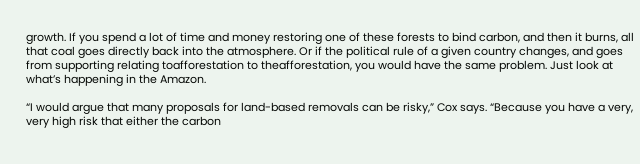growth. If you spend a lot of time and money restoring one of these forests to bind carbon, and then it burns, all that coal goes directly back into the atmosphere. Or if the political rule of a given country changes, and goes from supporting relating toafforestation to theafforestation, you would have the same problem. Just look at what’s happening in the Amazon.

“I would argue that many proposals for land-based removals can be risky,” Cox says. “Because you have a very, very high risk that either the carbon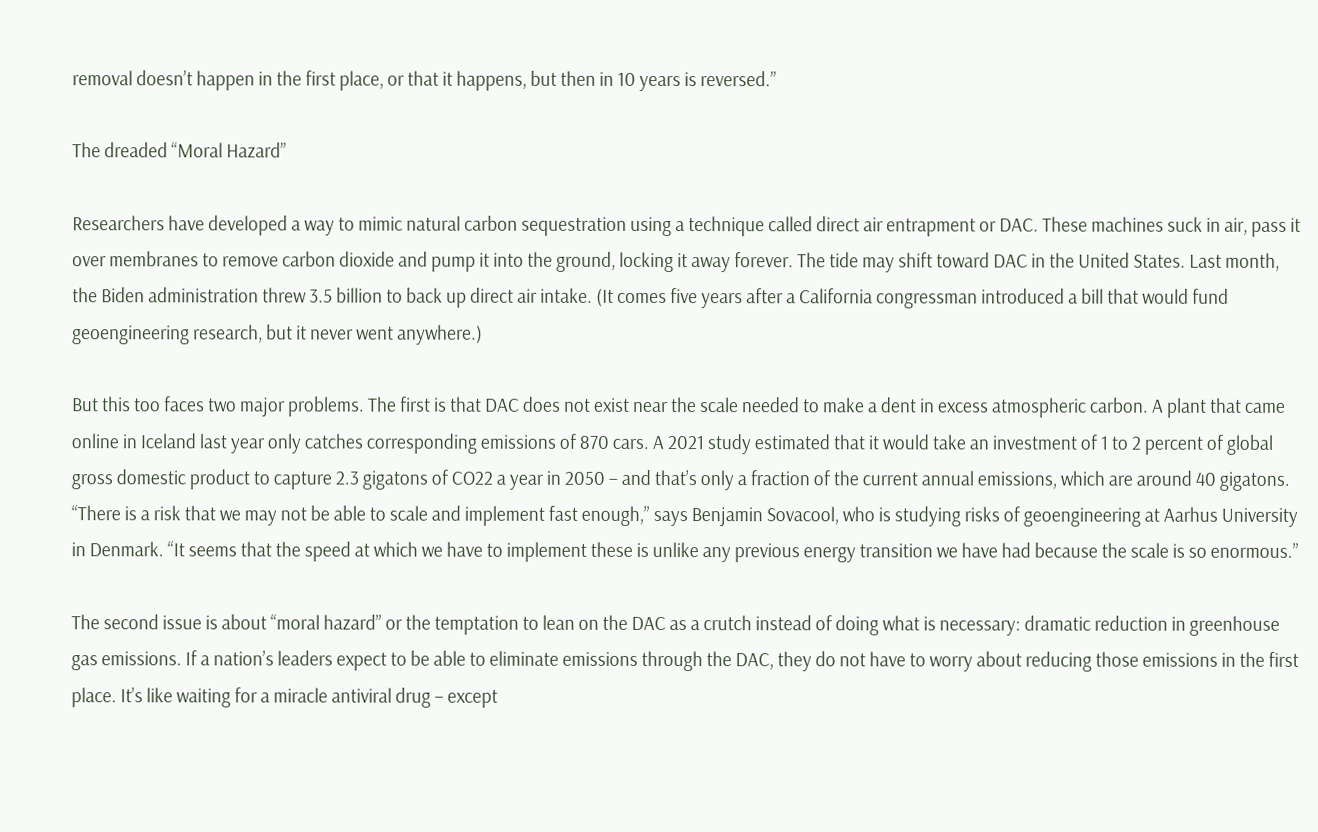removal doesn’t happen in the first place, or that it happens, but then in 10 years is reversed.”

The dreaded “Moral Hazard”

Researchers have developed a way to mimic natural carbon sequestration using a technique called direct air entrapment or DAC. These machines suck in air, pass it over membranes to remove carbon dioxide and pump it into the ground, locking it away forever. The tide may shift toward DAC in the United States. Last month, the Biden administration threw 3.5 billion to back up direct air intake. (It comes five years after a California congressman introduced a bill that would fund geoengineering research, but it never went anywhere.)

But this too faces two major problems. The first is that DAC does not exist near the scale needed to make a dent in excess atmospheric carbon. A plant that came online in Iceland last year only catches corresponding emissions of 870 cars. A 2021 study estimated that it would take an investment of 1 to 2 percent of global gross domestic product to capture 2.3 gigatons of CO22 a year in 2050 – and that’s only a fraction of the current annual emissions, which are around 40 gigatons. “There is a risk that we may not be able to scale and implement fast enough,” says Benjamin Sovacool, who is studying risks of geoengineering at Aarhus University in Denmark. “It seems that the speed at which we have to implement these is unlike any previous energy transition we have had because the scale is so enormous.”

The second issue is about “moral hazard” or the temptation to lean on the DAC as a crutch instead of doing what is necessary: dramatic reduction in greenhouse gas emissions. If a nation’s leaders expect to be able to eliminate emissions through the DAC, they do not have to worry about reducing those emissions in the first place. It’s like waiting for a miracle antiviral drug – except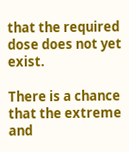that the required dose does not yet exist.

There is a chance that the extreme and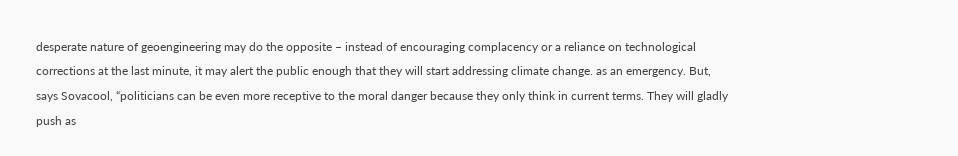desperate nature of geoengineering may do the opposite – instead of encouraging complacency or a reliance on technological corrections at the last minute, it may alert the public enough that they will start addressing climate change. as an emergency. But, says Sovacool, “politicians can be even more receptive to the moral danger because they only think in current terms. They will gladly push as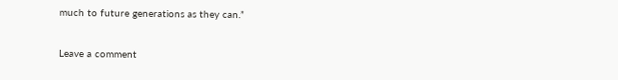much to future generations as they can.”

Leave a comment